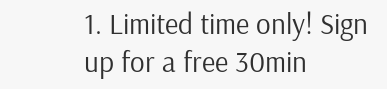1. Limited time only! Sign up for a free 30min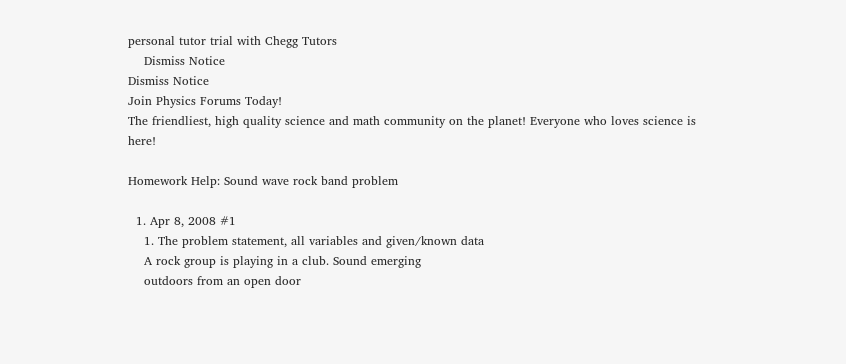personal tutor trial with Chegg Tutors
    Dismiss Notice
Dismiss Notice
Join Physics Forums Today!
The friendliest, high quality science and math community on the planet! Everyone who loves science is here!

Homework Help: Sound wave rock band problem

  1. Apr 8, 2008 #1
    1. The problem statement, all variables and given/known data
    A rock group is playing in a club. Sound emerging
    outdoors from an open door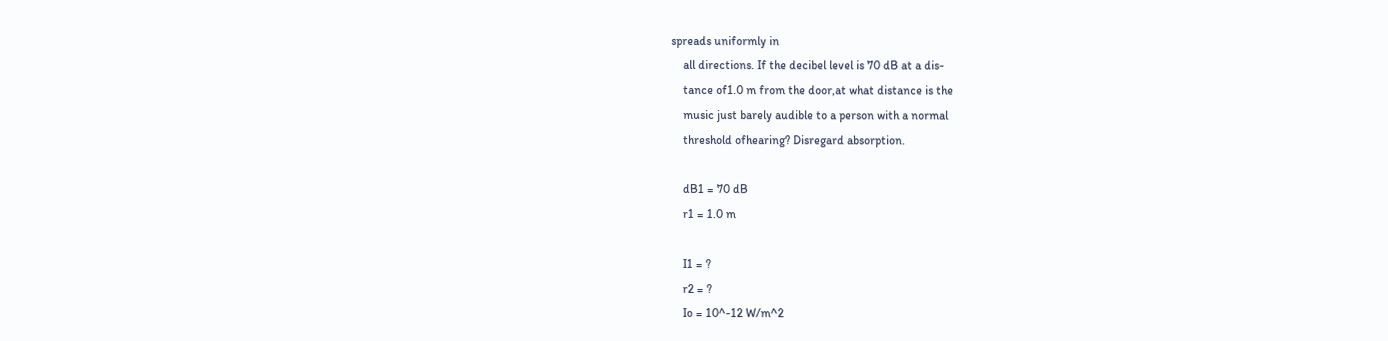spreads uniformly in
    all directions. If the decibel level is 70 dB at a dis-
    tance of1.0 m from the door,at what distance is the
    music just barely audible to a person with a normal
    threshold ofhearing? Disregard absorption.

    dB1 = 70 dB
    r1 = 1.0 m

    I1 = ?
    r2 = ?
    Io = 10^-12 W/m^2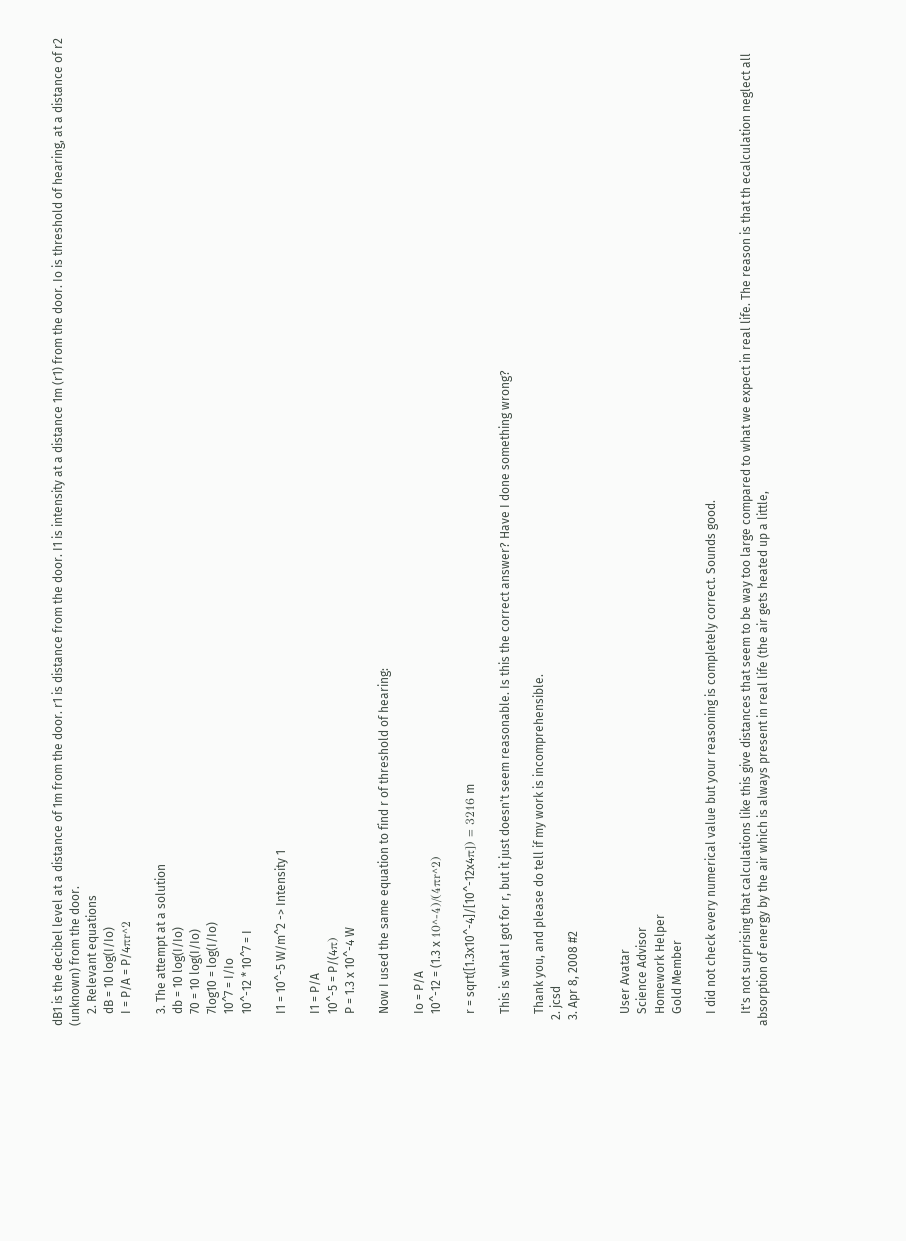dB1 is the decibel level at a distance of 1m from the door. r1 is distance from the door. I1 is intensity at a distance 1m (r1) from the door. Io is threshold of hearing, at a distance of r2 (unknown) from the door.
    2. Relevant equations
    dB = 10 log(I/Io)
    I = P/A = P/4πr^2

    3. The attempt at a solution
    db = 10 log(I/Io)
    70 = 10 log(I/Io)
    7log10 = log(I/Io)
    10^7 = I/Io
    10^-12 * 10^7 = I

    I1 = 10^-5 W/m^2 -> Intensity 1

    I1 = P/A
    10^-5 = P/(4π)
    P = 1.3 x 10^-4 W

    Now I used the same equation to find r of threshold of hearing:

    Io = P/A
    10^-12 = (1.3 x 10^-4)/(4πr^2)

    r = sqrt([1.3x10^-4]/[10^-12x4π]) = 3216 m

    This is what I got for r, but it just doesn't seem reasonable. Is this the correct answer? Have I done something wrong?

    Thank you, and please do tell if my work is incomprehensible.
  2. jcsd
  3. Apr 8, 2008 #2


    User Avatar
    Science Advisor
    Homework Helper
    Gold Member

    I did not check every numerical value but your reasoning is completely correct. Sounds good.

    It's not surprising that calculations like this give distances that seem to be way too large compared to what we expect in real life. The reason is that th ecalculation neglect all absorption of energy by the air which is always present in real life (the air gets heated up a little,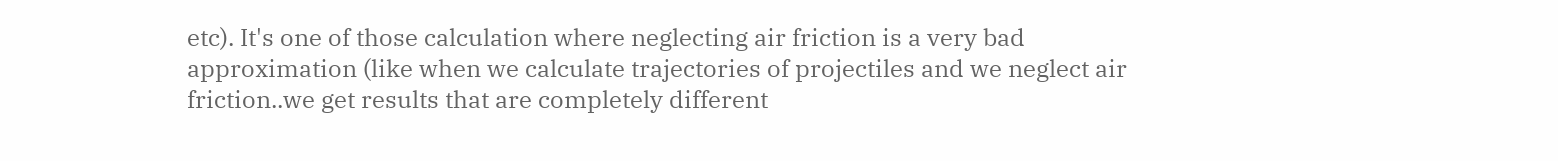etc). It's one of those calculation where neglecting air friction is a very bad approximation (like when we calculate trajectories of projectiles and we neglect air friction..we get results that are completely different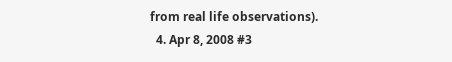from real life observations).
  4. Apr 8, 2008 #3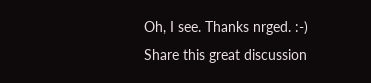Oh, I see. Thanks nrged. :-)
Share this great discussion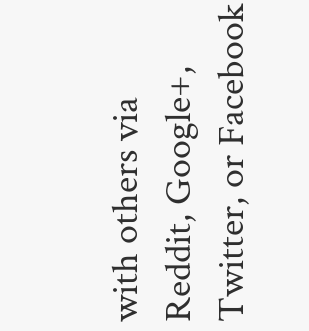with others via Reddit, Google+, Twitter, or Facebook